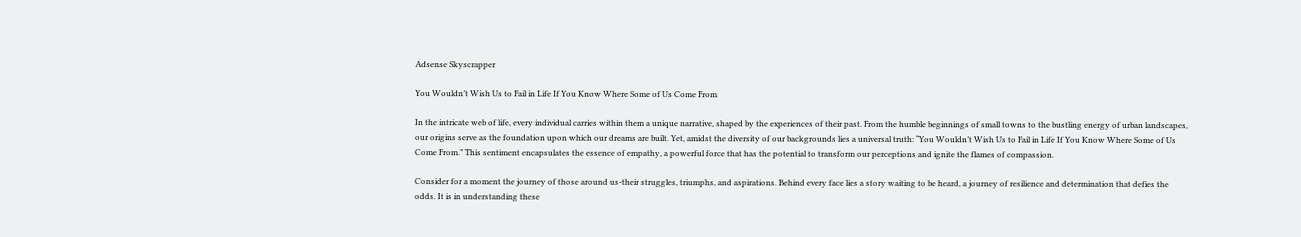Adsense Skyscrapper

You Wouldn’t Wish Us to Fail in Life If You Know Where Some of Us Come From

In the intricate web of life, every individual carries within them a unique narrative, shaped by the experiences of their past. From the humble beginnings of small towns to the bustling energy of urban landscapes, our origins serve as the foundation upon which our dreams are built. Yet, amidst the diversity of our backgrounds lies a universal truth: “You Wouldn’t Wish Us to Fail in Life If You Know Where Some of Us Come From.” This sentiment encapsulates the essence of empathy, a powerful force that has the potential to transform our perceptions and ignite the flames of compassion.

Consider for a moment the journey of those around us-their struggles, triumphs, and aspirations. Behind every face lies a story waiting to be heard, a journey of resilience and determination that defies the odds. It is in understanding these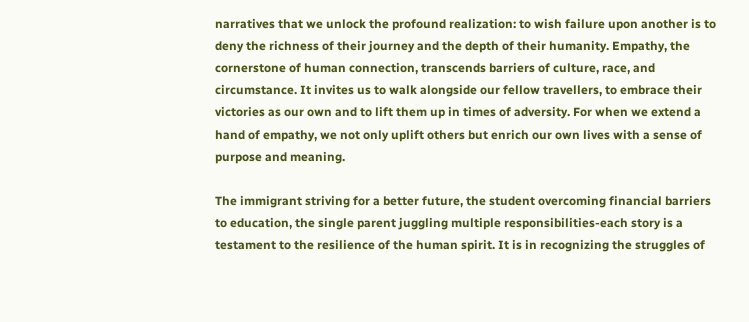narratives that we unlock the profound realization: to wish failure upon another is to deny the richness of their journey and the depth of their humanity. Empathy, the cornerstone of human connection, transcends barriers of culture, race, and circumstance. It invites us to walk alongside our fellow travellers, to embrace their victories as our own and to lift them up in times of adversity. For when we extend a hand of empathy, we not only uplift others but enrich our own lives with a sense of purpose and meaning.

The immigrant striving for a better future, the student overcoming financial barriers to education, the single parent juggling multiple responsibilities-each story is a testament to the resilience of the human spirit. It is in recognizing the struggles of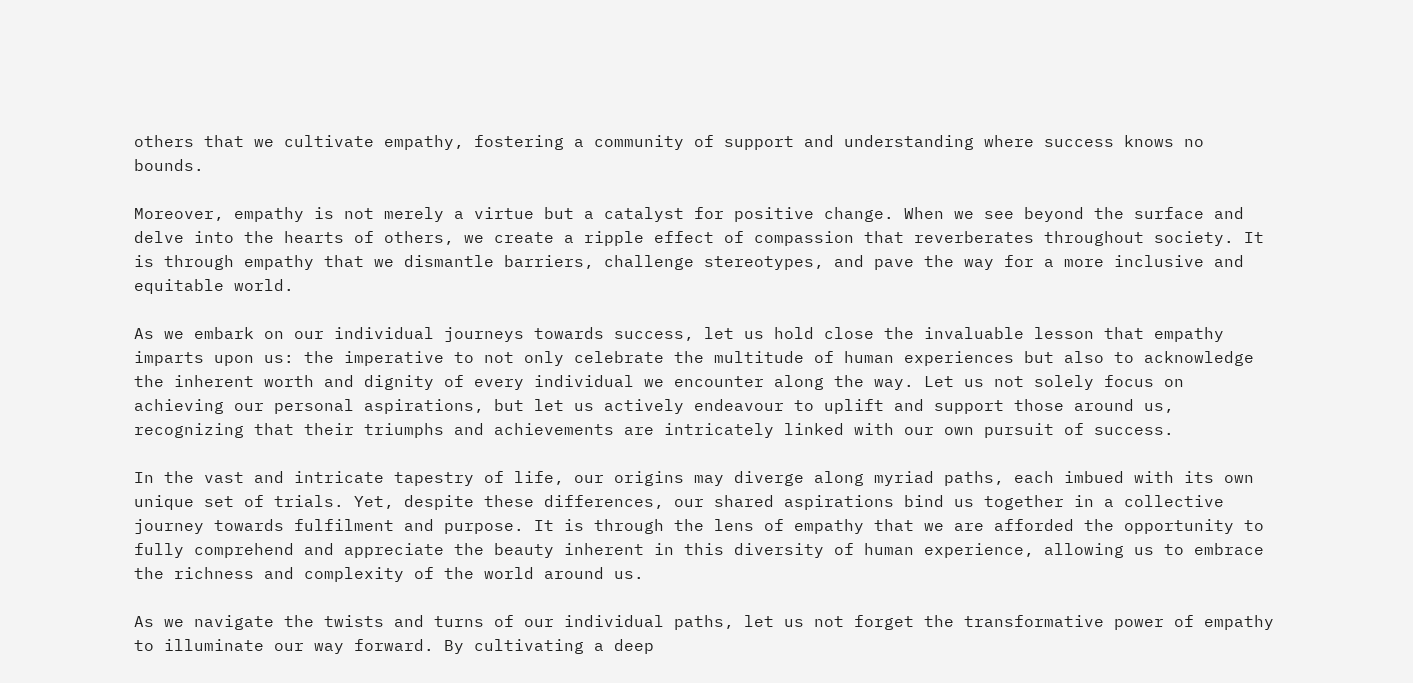others that we cultivate empathy, fostering a community of support and understanding where success knows no bounds.

Moreover, empathy is not merely a virtue but a catalyst for positive change. When we see beyond the surface and delve into the hearts of others, we create a ripple effect of compassion that reverberates throughout society. It is through empathy that we dismantle barriers, challenge stereotypes, and pave the way for a more inclusive and equitable world.

As we embark on our individual journeys towards success, let us hold close the invaluable lesson that empathy imparts upon us: the imperative to not only celebrate the multitude of human experiences but also to acknowledge the inherent worth and dignity of every individual we encounter along the way. Let us not solely focus on achieving our personal aspirations, but let us actively endeavour to uplift and support those around us, recognizing that their triumphs and achievements are intricately linked with our own pursuit of success.

In the vast and intricate tapestry of life, our origins may diverge along myriad paths, each imbued with its own unique set of trials. Yet, despite these differences, our shared aspirations bind us together in a collective journey towards fulfilment and purpose. It is through the lens of empathy that we are afforded the opportunity to fully comprehend and appreciate the beauty inherent in this diversity of human experience, allowing us to embrace the richness and complexity of the world around us.

As we navigate the twists and turns of our individual paths, let us not forget the transformative power of empathy to illuminate our way forward. By cultivating a deep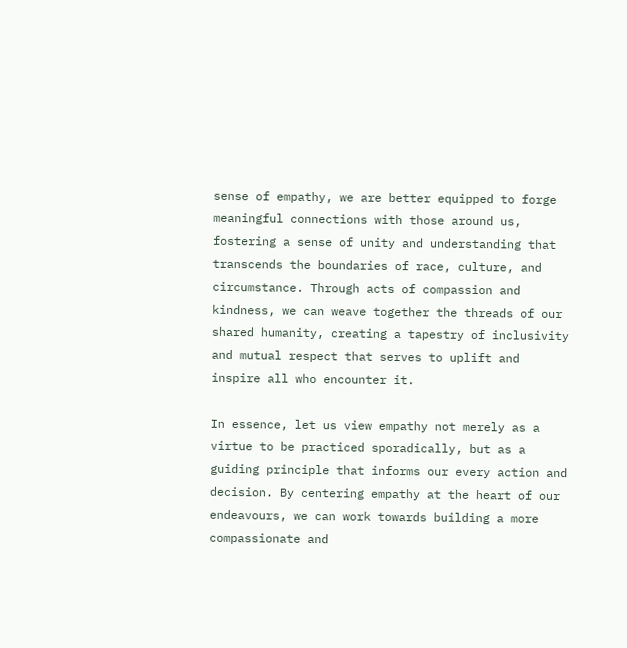sense of empathy, we are better equipped to forge meaningful connections with those around us, fostering a sense of unity and understanding that transcends the boundaries of race, culture, and circumstance. Through acts of compassion and kindness, we can weave together the threads of our shared humanity, creating a tapestry of inclusivity and mutual respect that serves to uplift and inspire all who encounter it.

In essence, let us view empathy not merely as a virtue to be practiced sporadically, but as a guiding principle that informs our every action and decision. By centering empathy at the heart of our endeavours, we can work towards building a more compassionate and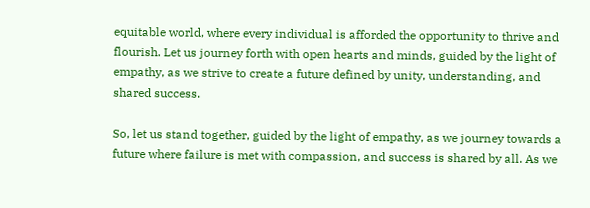equitable world, where every individual is afforded the opportunity to thrive and flourish. Let us journey forth with open hearts and minds, guided by the light of empathy, as we strive to create a future defined by unity, understanding, and shared success.

So, let us stand together, guided by the light of empathy, as we journey towards a future where failure is met with compassion, and success is shared by all. As we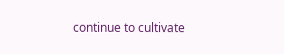continue to cultivate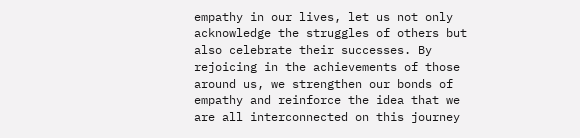empathy in our lives, let us not only acknowledge the struggles of others but also celebrate their successes. By rejoicing in the achievements of those around us, we strengthen our bonds of empathy and reinforce the idea that we are all interconnected on this journey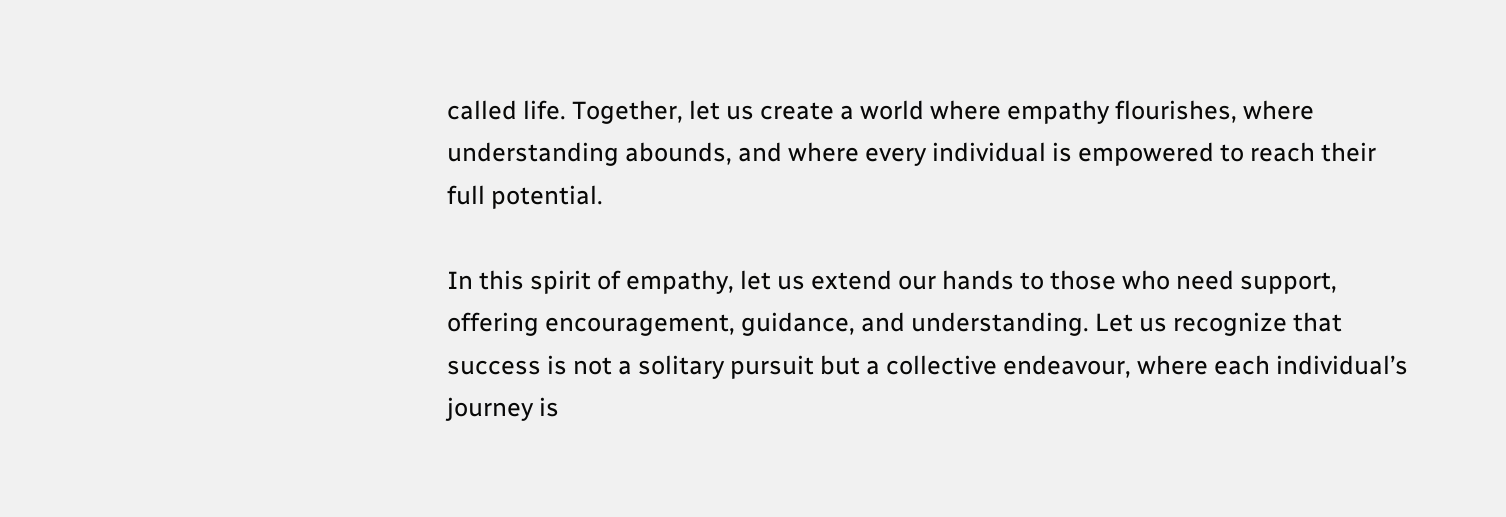called life. Together, let us create a world where empathy flourishes, where understanding abounds, and where every individual is empowered to reach their full potential.

In this spirit of empathy, let us extend our hands to those who need support, offering encouragement, guidance, and understanding. Let us recognize that success is not a solitary pursuit but a collective endeavour, where each individual’s journey is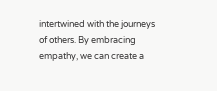intertwined with the journeys of others. By embracing empathy, we can create a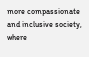more compassionate and inclusive society, where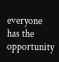everyone has the opportunity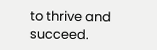to thrive and succeed.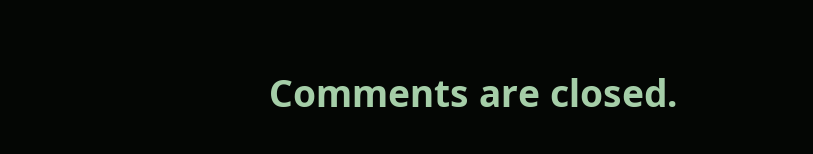Comments are closed.